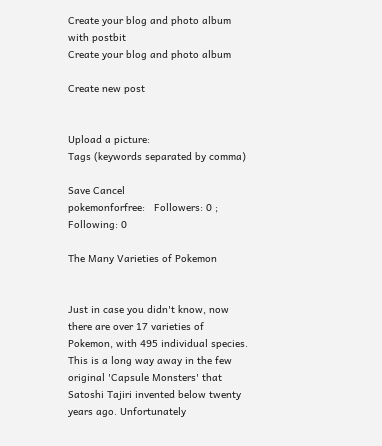Create your blog and photo album with postbit
Create your blog and photo album

Create new post


Upload a picture:
Tags (keywords separated by comma)

Save Cancel
pokemonforfree:   Followers: 0 ; Following: 0

The Many Varieties of Pokemon


Just in case you didn't know, now there are over 17 varieties of Pokemon, with 495 individual species. This is a long way away in the few original 'Capsule Monsters' that Satoshi Tajiri invented below twenty years ago. Unfortunately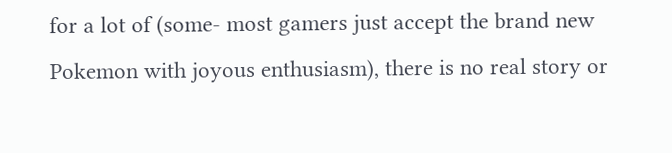for a lot of (some- most gamers just accept the brand new Pokemon with joyous enthusiasm), there is no real story or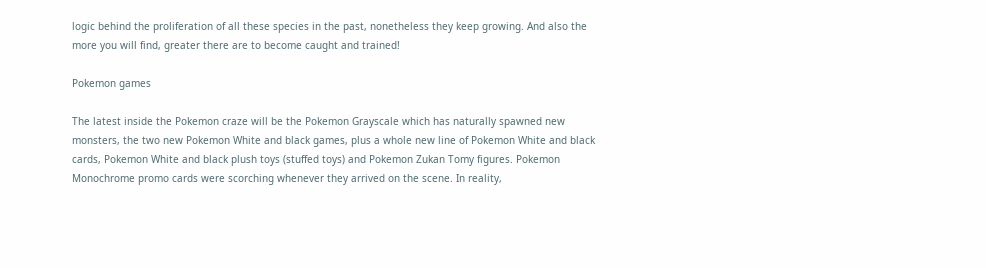logic behind the proliferation of all these species in the past, nonetheless they keep growing. And also the more you will find, greater there are to become caught and trained!

Pokemon games

The latest inside the Pokemon craze will be the Pokemon Grayscale which has naturally spawned new monsters, the two new Pokemon White and black games, plus a whole new line of Pokemon White and black cards, Pokemon White and black plush toys (stuffed toys) and Pokemon Zukan Tomy figures. Pokemon Monochrome promo cards were scorching whenever they arrived on the scene. In reality,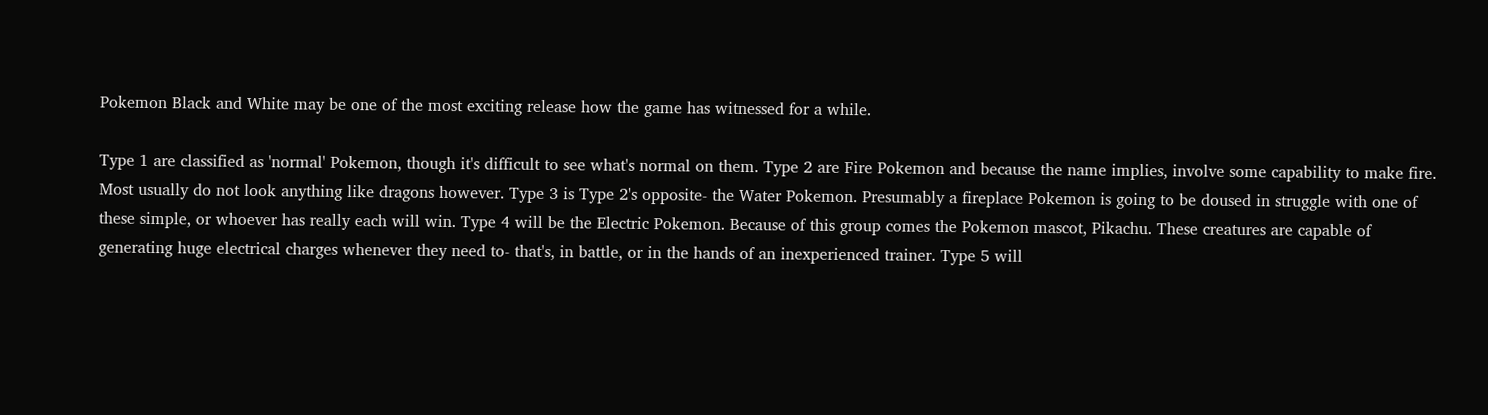Pokemon Black and White may be one of the most exciting release how the game has witnessed for a while.

Type 1 are classified as 'normal' Pokemon, though it's difficult to see what's normal on them. Type 2 are Fire Pokemon and because the name implies, involve some capability to make fire. Most usually do not look anything like dragons however. Type 3 is Type 2's opposite- the Water Pokemon. Presumably a fireplace Pokemon is going to be doused in struggle with one of these simple, or whoever has really each will win. Type 4 will be the Electric Pokemon. Because of this group comes the Pokemon mascot, Pikachu. These creatures are capable of generating huge electrical charges whenever they need to- that's, in battle, or in the hands of an inexperienced trainer. Type 5 will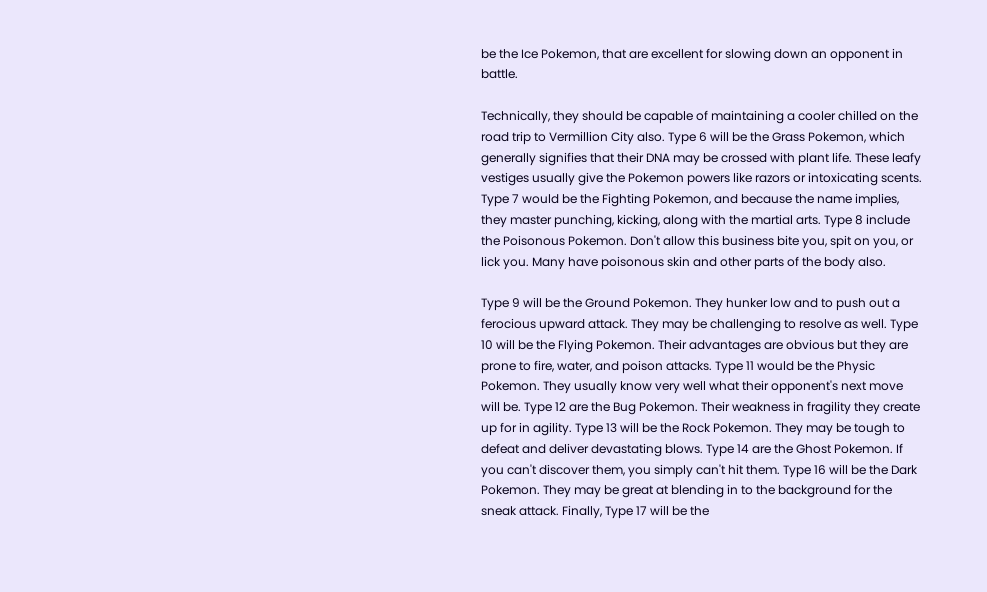be the Ice Pokemon, that are excellent for slowing down an opponent in battle.

Technically, they should be capable of maintaining a cooler chilled on the road trip to Vermillion City also. Type 6 will be the Grass Pokemon, which generally signifies that their DNA may be crossed with plant life. These leafy vestiges usually give the Pokemon powers like razors or intoxicating scents. Type 7 would be the Fighting Pokemon, and because the name implies, they master punching, kicking, along with the martial arts. Type 8 include the Poisonous Pokemon. Don't allow this business bite you, spit on you, or lick you. Many have poisonous skin and other parts of the body also.

Type 9 will be the Ground Pokemon. They hunker low and to push out a ferocious upward attack. They may be challenging to resolve as well. Type 10 will be the Flying Pokemon. Their advantages are obvious but they are prone to fire, water, and poison attacks. Type 11 would be the Physic Pokemon. They usually know very well what their opponent's next move will be. Type 12 are the Bug Pokemon. Their weakness in fragility they create up for in agility. Type 13 will be the Rock Pokemon. They may be tough to defeat and deliver devastating blows. Type 14 are the Ghost Pokemon. If you can't discover them, you simply can't hit them. Type 16 will be the Dark Pokemon. They may be great at blending in to the background for the sneak attack. Finally, Type 17 will be the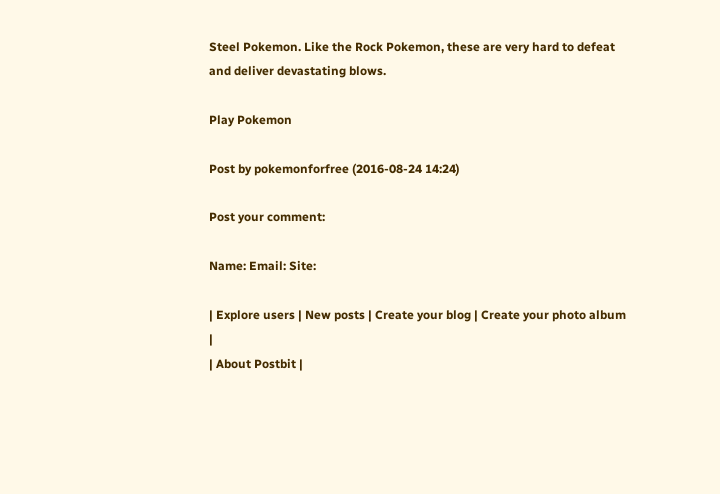Steel Pokemon. Like the Rock Pokemon, these are very hard to defeat and deliver devastating blows.

Play Pokemon

Post by pokemonforfree (2016-08-24 14:24)

Post your comment:

Name: Email: Site:

| Explore users | New posts | Create your blog | Create your photo album |
| About Postbit |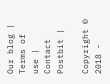Our blog | Terms of use | Contact Postbit |

Copyright © 2018 -